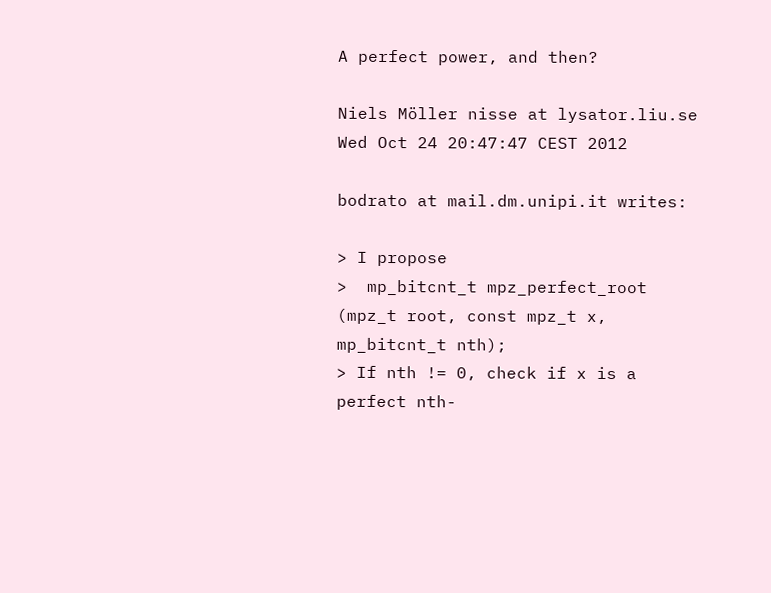A perfect power, and then?

Niels Möller nisse at lysator.liu.se
Wed Oct 24 20:47:47 CEST 2012

bodrato at mail.dm.unipi.it writes:

> I propose
>  mp_bitcnt_t mpz_perfect_root (mpz_t root, const mpz_t x, mp_bitcnt_t nth);
> If nth != 0, check if x is a perfect nth-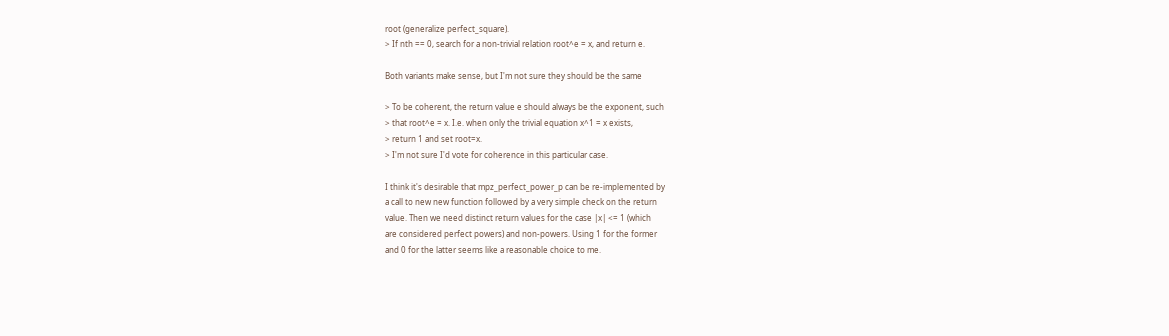root (generalize perfect_square).
> If nth == 0, search for a non-trivial relation root^e = x, and return e.

Both variants make sense, but I'm not sure they should be the same

> To be coherent, the return value e should always be the exponent, such
> that root^e = x. I.e. when only the trivial equation x^1 = x exists,
> return 1 and set root=x.
> I'm not sure I'd vote for coherence in this particular case.

I think it's desirable that mpz_perfect_power_p can be re-implemented by
a call to new new function followed by a very simple check on the return
value. Then we need distinct return values for the case |x| <= 1 (which
are considered perfect powers) and non-powers. Using 1 for the former
and 0 for the latter seems like a reasonable choice to me.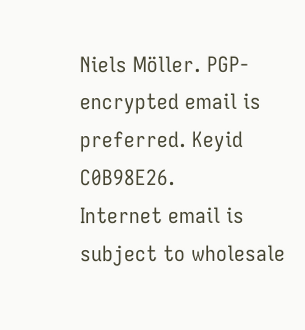Niels Möller. PGP-encrypted email is preferred. Keyid C0B98E26.
Internet email is subject to wholesale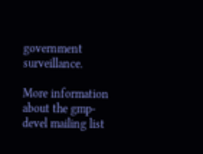government surveillance.

More information about the gmp-devel mailing list